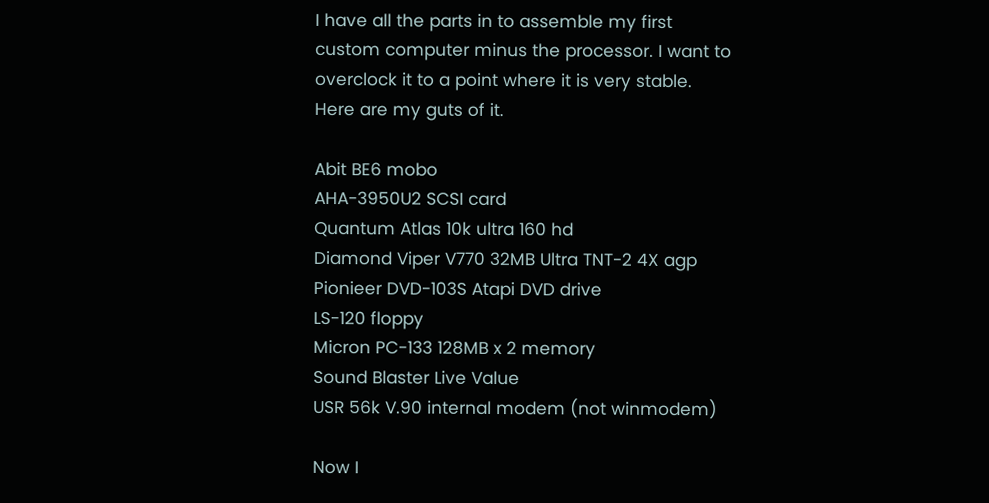I have all the parts in to assemble my first custom computer minus the processor. I want to overclock it to a point where it is very stable. Here are my guts of it.

Abit BE6 mobo
AHA-3950U2 SCSI card
Quantum Atlas 10k ultra 160 hd
Diamond Viper V770 32MB Ultra TNT-2 4X agp
Pionieer DVD-103S Atapi DVD drive
LS-120 floppy
Micron PC-133 128MB x 2 memory
Sound Blaster Live Value
USR 56k V.90 internal modem (not winmodem)

Now I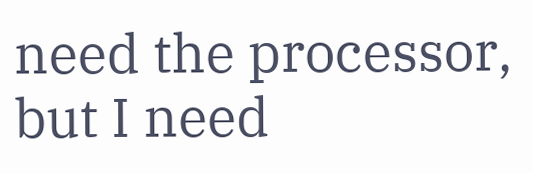need the processor, but I need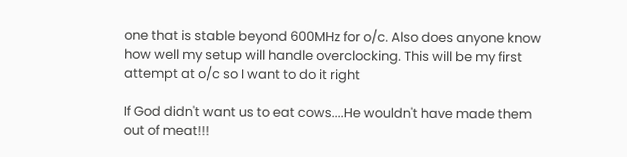one that is stable beyond 600MHz for o/c. Also does anyone know how well my setup will handle overclocking. This will be my first attempt at o/c so I want to do it right

If God didn't want us to eat cows....He wouldn't have made them out of meat!!!